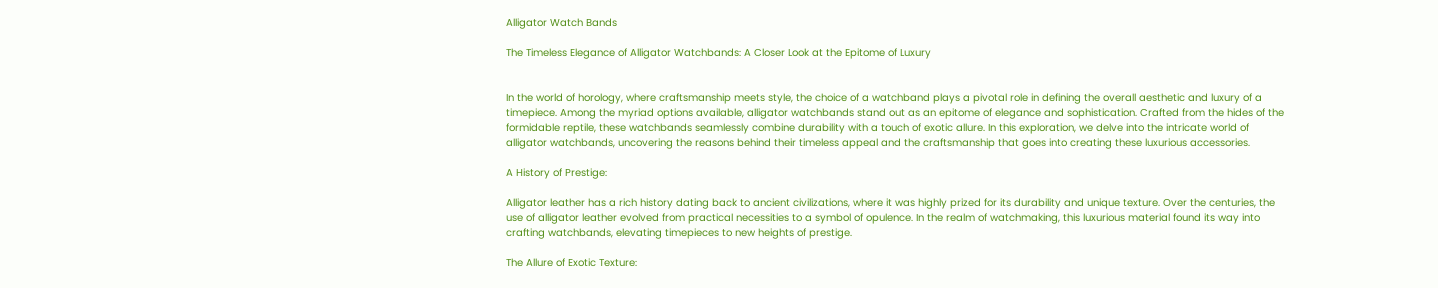Alligator Watch Bands

The Timeless Elegance of Alligator Watchbands: A Closer Look at the Epitome of Luxury


In the world of horology, where craftsmanship meets style, the choice of a watchband plays a pivotal role in defining the overall aesthetic and luxury of a timepiece. Among the myriad options available, alligator watchbands stand out as an epitome of elegance and sophistication. Crafted from the hides of the formidable reptile, these watchbands seamlessly combine durability with a touch of exotic allure. In this exploration, we delve into the intricate world of alligator watchbands, uncovering the reasons behind their timeless appeal and the craftsmanship that goes into creating these luxurious accessories.

A History of Prestige:

Alligator leather has a rich history dating back to ancient civilizations, where it was highly prized for its durability and unique texture. Over the centuries, the use of alligator leather evolved from practical necessities to a symbol of opulence. In the realm of watchmaking, this luxurious material found its way into crafting watchbands, elevating timepieces to new heights of prestige.

The Allure of Exotic Texture: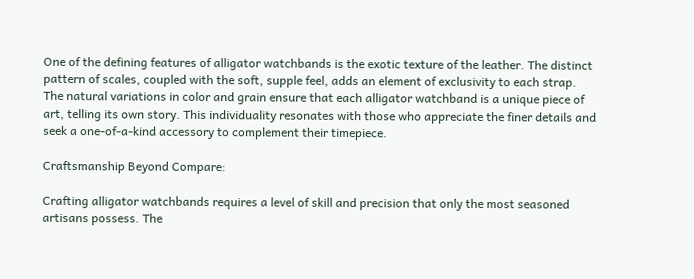One of the defining features of alligator watchbands is the exotic texture of the leather. The distinct pattern of scales, coupled with the soft, supple feel, adds an element of exclusivity to each strap. The natural variations in color and grain ensure that each alligator watchband is a unique piece of art, telling its own story. This individuality resonates with those who appreciate the finer details and seek a one-of-a-kind accessory to complement their timepiece.

Craftsmanship Beyond Compare:

Crafting alligator watchbands requires a level of skill and precision that only the most seasoned artisans possess. The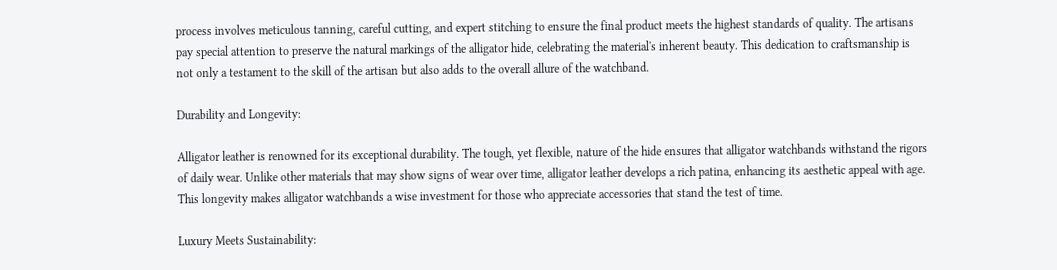process involves meticulous tanning, careful cutting, and expert stitching to ensure the final product meets the highest standards of quality. The artisans pay special attention to preserve the natural markings of the alligator hide, celebrating the material's inherent beauty. This dedication to craftsmanship is not only a testament to the skill of the artisan but also adds to the overall allure of the watchband.

Durability and Longevity:

Alligator leather is renowned for its exceptional durability. The tough, yet flexible, nature of the hide ensures that alligator watchbands withstand the rigors of daily wear. Unlike other materials that may show signs of wear over time, alligator leather develops a rich patina, enhancing its aesthetic appeal with age. This longevity makes alligator watchbands a wise investment for those who appreciate accessories that stand the test of time.

Luxury Meets Sustainability: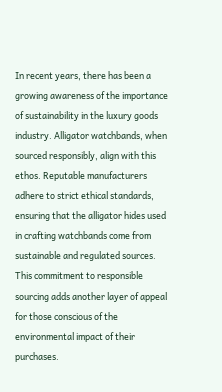In recent years, there has been a growing awareness of the importance of sustainability in the luxury goods industry. Alligator watchbands, when sourced responsibly, align with this ethos. Reputable manufacturers adhere to strict ethical standards, ensuring that the alligator hides used in crafting watchbands come from sustainable and regulated sources. This commitment to responsible sourcing adds another layer of appeal for those conscious of the environmental impact of their purchases.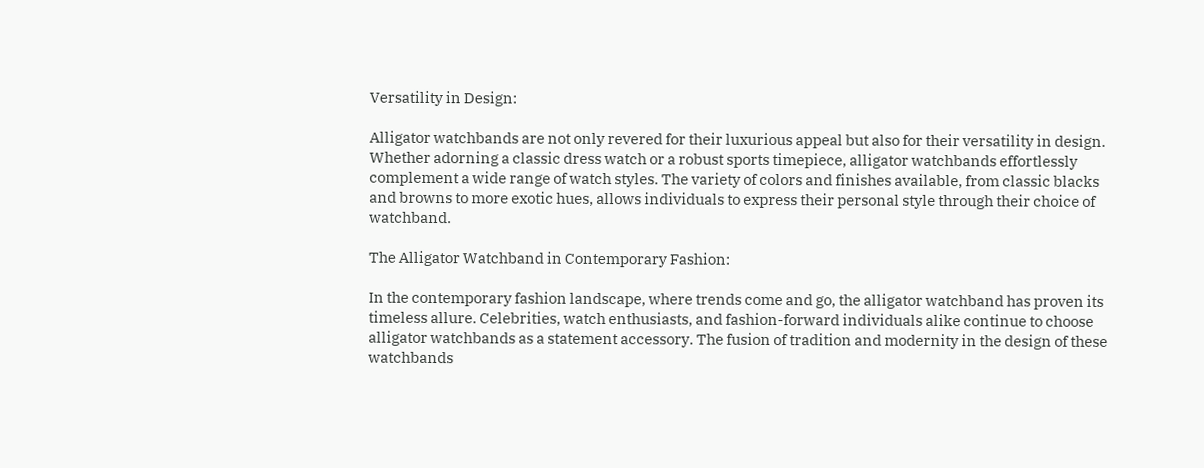Versatility in Design:

Alligator watchbands are not only revered for their luxurious appeal but also for their versatility in design. Whether adorning a classic dress watch or a robust sports timepiece, alligator watchbands effortlessly complement a wide range of watch styles. The variety of colors and finishes available, from classic blacks and browns to more exotic hues, allows individuals to express their personal style through their choice of watchband.

The Alligator Watchband in Contemporary Fashion:

In the contemporary fashion landscape, where trends come and go, the alligator watchband has proven its timeless allure. Celebrities, watch enthusiasts, and fashion-forward individuals alike continue to choose alligator watchbands as a statement accessory. The fusion of tradition and modernity in the design of these watchbands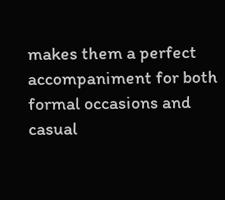makes them a perfect accompaniment for both formal occasions and casual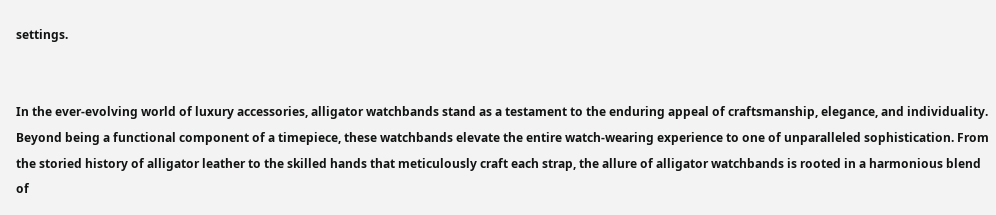settings.


In the ever-evolving world of luxury accessories, alligator watchbands stand as a testament to the enduring appeal of craftsmanship, elegance, and individuality. Beyond being a functional component of a timepiece, these watchbands elevate the entire watch-wearing experience to one of unparalleled sophistication. From the storied history of alligator leather to the skilled hands that meticulously craft each strap, the allure of alligator watchbands is rooted in a harmonious blend of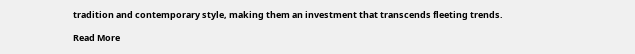tradition and contemporary style, making them an investment that transcends fleeting trends.

Read More